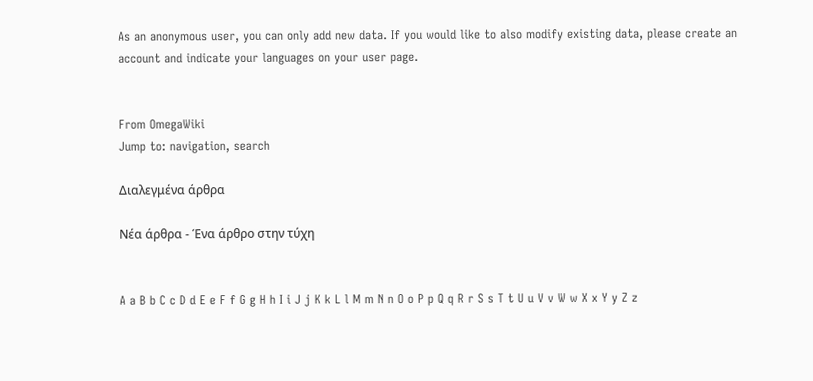As an anonymous user, you can only add new data. If you would like to also modify existing data, please create an account and indicate your languages on your user page.


From OmegaWiki
Jump to: navigation, search

Διαλεγμένα άρθρα

Νέα άρθρα - Ένα άρθρο στην τύχη


A a B b C c D d E e F f G g H h I i J j K k L l M m N n O o P p Q q R r S s T t U u V v W w X x Y y Z z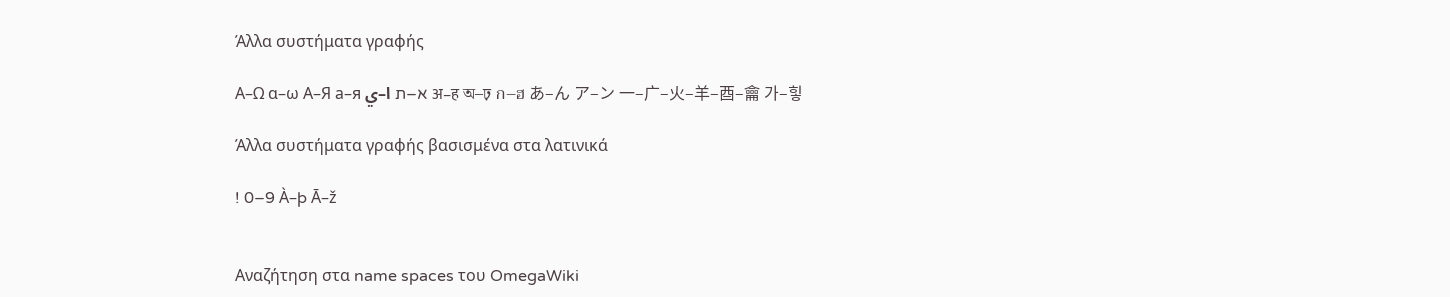Άλλα συστήματα γραφής

Α–Ω α–ω А–Я а–я א–ת ا–ي अ–ह অ–ঢ় ก–ฮ あ–ん ア–ン 一–广–火–羊–酉–龠 가–힣

Άλλα συστήματα γραφής βασισμένα στα λατινικά

! 0–9 À–þ Ā–ž


Αναζήτηση στα name spaces του OmegaWiki